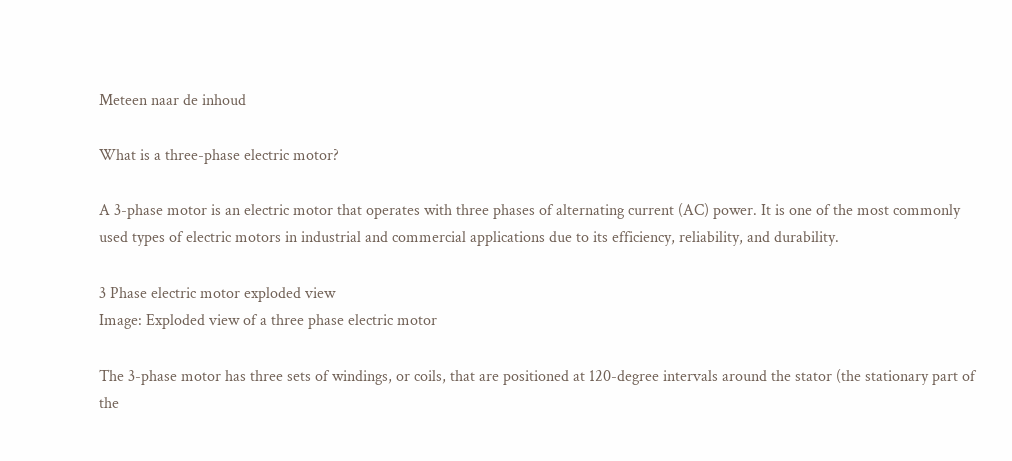Meteen naar de inhoud

What is a three-phase electric motor?

A 3-phase motor is an electric motor that operates with three phases of alternating current (AC) power. It is one of the most commonly used types of electric motors in industrial and commercial applications due to its efficiency, reliability, and durability.

3 Phase electric motor exploded view
Image: Exploded view of a three phase electric motor

The 3-phase motor has three sets of windings, or coils, that are positioned at 120-degree intervals around the stator (the stationary part of the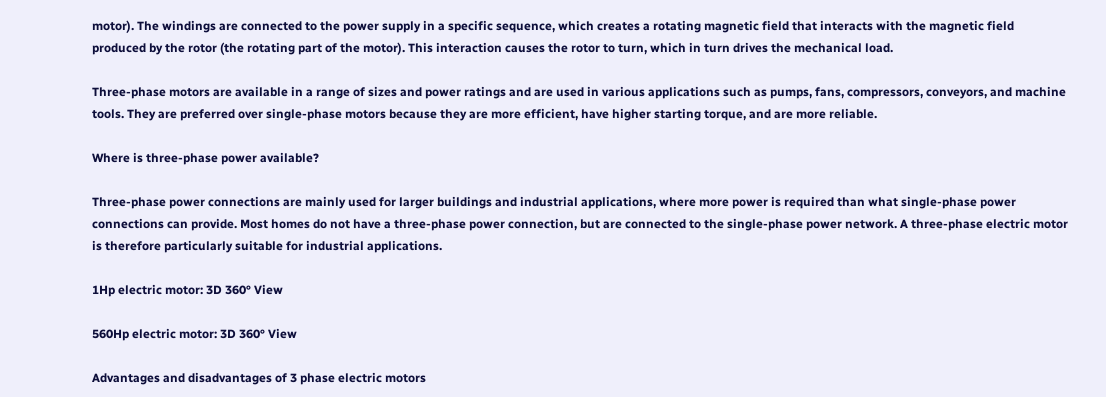motor). The windings are connected to the power supply in a specific sequence, which creates a rotating magnetic field that interacts with the magnetic field produced by the rotor (the rotating part of the motor). This interaction causes the rotor to turn, which in turn drives the mechanical load.

Three-phase motors are available in a range of sizes and power ratings and are used in various applications such as pumps, fans, compressors, conveyors, and machine tools. They are preferred over single-phase motors because they are more efficient, have higher starting torque, and are more reliable.

Where is three-phase power available?

Three-phase power connections are mainly used for larger buildings and industrial applications, where more power is required than what single-phase power connections can provide. Most homes do not have a three-phase power connection, but are connected to the single-phase power network. A three-phase electric motor is therefore particularly suitable for industrial applications.

1Hp electric motor: 3D 360° View

560Hp electric motor: 3D 360° View

Advantages and disadvantages of 3 phase electric motors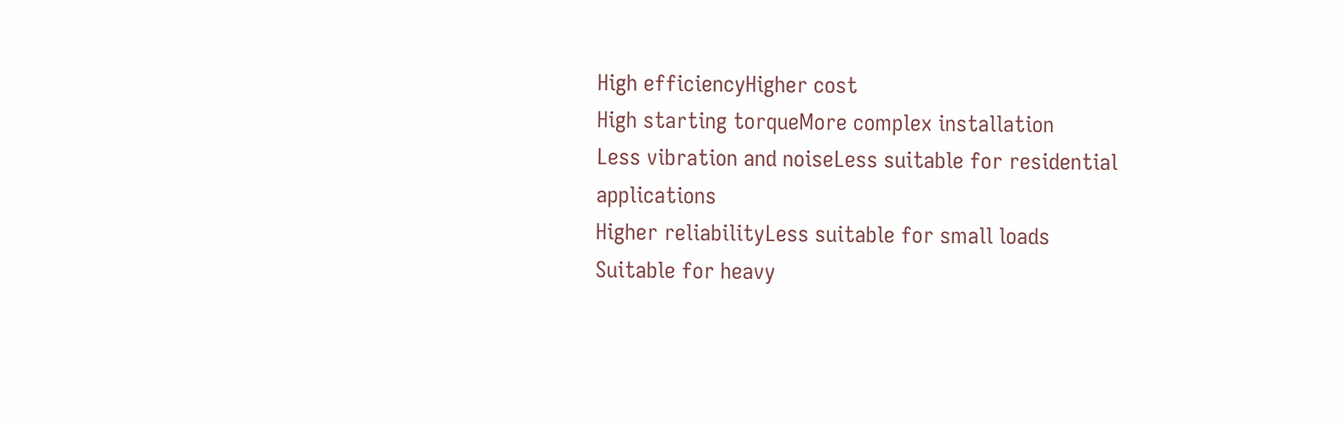High efficiencyHigher cost
High starting torqueMore complex installation
Less vibration and noiseLess suitable for residential applications
Higher reliabilityLess suitable for small loads
Suitable for heavy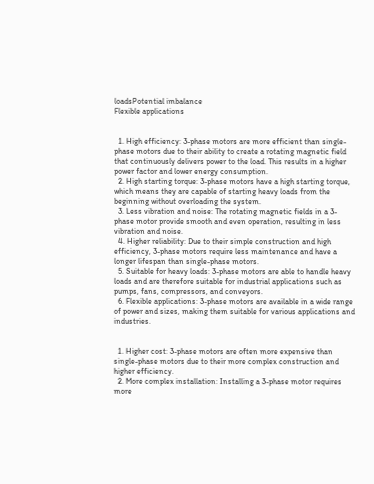loadsPotential imbalance
Flexible applications


  1. High efficiency: 3-phase motors are more efficient than single-phase motors due to their ability to create a rotating magnetic field that continuously delivers power to the load. This results in a higher power factor and lower energy consumption.
  2. High starting torque: 3-phase motors have a high starting torque, which means they are capable of starting heavy loads from the beginning without overloading the system.
  3. Less vibration and noise: The rotating magnetic fields in a 3-phase motor provide smooth and even operation, resulting in less vibration and noise.
  4. Higher reliability: Due to their simple construction and high efficiency, 3-phase motors require less maintenance and have a longer lifespan than single-phase motors.
  5. Suitable for heavy loads: 3-phase motors are able to handle heavy loads and are therefore suitable for industrial applications such as pumps, fans, compressors, and conveyors.
  6. Flexible applications: 3-phase motors are available in a wide range of power and sizes, making them suitable for various applications and industries.


  1. Higher cost: 3-phase motors are often more expensive than single-phase motors due to their more complex construction and higher efficiency.
  2. More complex installation: Installing a 3-phase motor requires more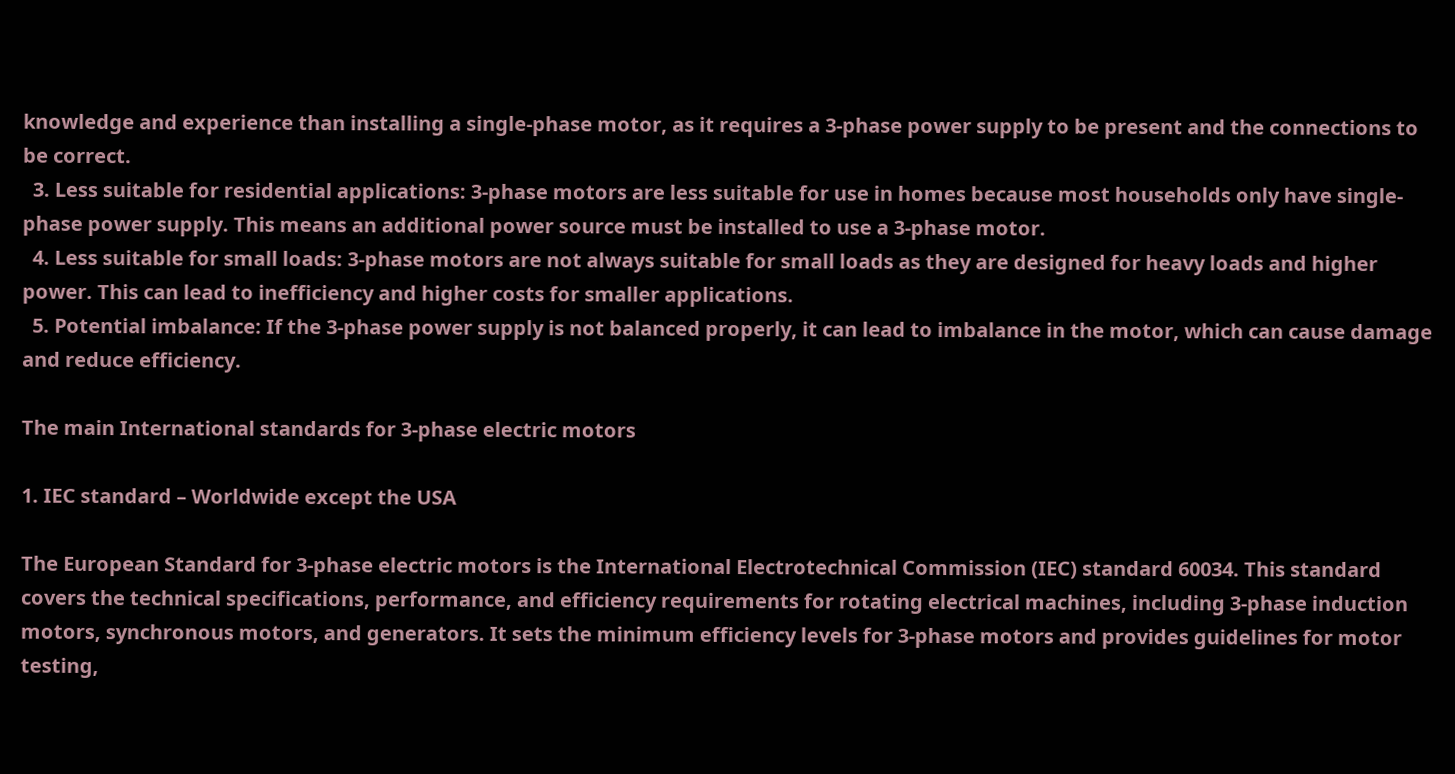knowledge and experience than installing a single-phase motor, as it requires a 3-phase power supply to be present and the connections to be correct.
  3. Less suitable for residential applications: 3-phase motors are less suitable for use in homes because most households only have single-phase power supply. This means an additional power source must be installed to use a 3-phase motor.
  4. Less suitable for small loads: 3-phase motors are not always suitable for small loads as they are designed for heavy loads and higher power. This can lead to inefficiency and higher costs for smaller applications.
  5. Potential imbalance: If the 3-phase power supply is not balanced properly, it can lead to imbalance in the motor, which can cause damage and reduce efficiency.

The main International standards for 3-phase electric motors

1. IEC standard – Worldwide except the USA

The European Standard for 3-phase electric motors is the International Electrotechnical Commission (IEC) standard 60034. This standard covers the technical specifications, performance, and efficiency requirements for rotating electrical machines, including 3-phase induction motors, synchronous motors, and generators. It sets the minimum efficiency levels for 3-phase motors and provides guidelines for motor testing,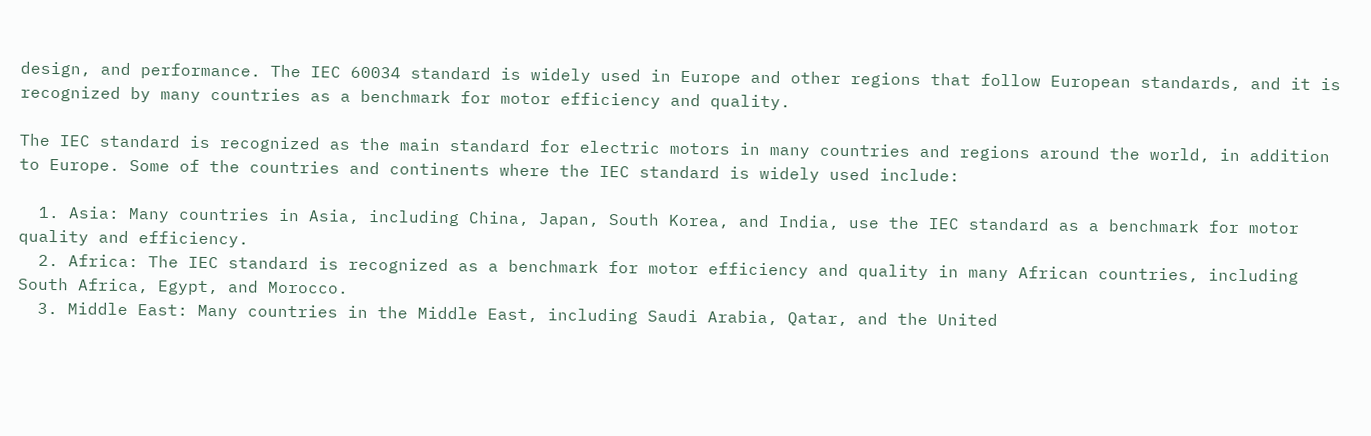design, and performance. The IEC 60034 standard is widely used in Europe and other regions that follow European standards, and it is recognized by many countries as a benchmark for motor efficiency and quality.

The IEC standard is recognized as the main standard for electric motors in many countries and regions around the world, in addition to Europe. Some of the countries and continents where the IEC standard is widely used include:

  1. Asia: Many countries in Asia, including China, Japan, South Korea, and India, use the IEC standard as a benchmark for motor quality and efficiency.
  2. Africa: The IEC standard is recognized as a benchmark for motor efficiency and quality in many African countries, including South Africa, Egypt, and Morocco.
  3. Middle East: Many countries in the Middle East, including Saudi Arabia, Qatar, and the United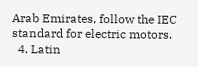Arab Emirates, follow the IEC standard for electric motors.
  4. Latin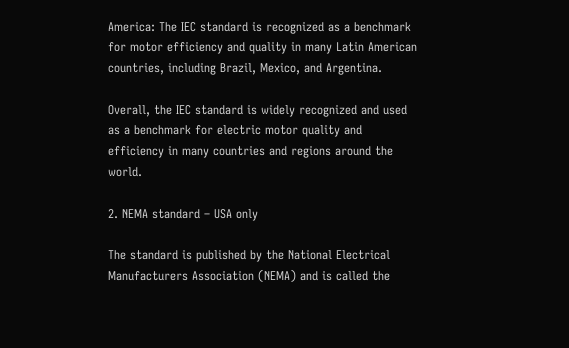America: The IEC standard is recognized as a benchmark for motor efficiency and quality in many Latin American countries, including Brazil, Mexico, and Argentina.

Overall, the IEC standard is widely recognized and used as a benchmark for electric motor quality and efficiency in many countries and regions around the world.

2. NEMA standard – USA only

The standard is published by the National Electrical Manufacturers Association (NEMA) and is called the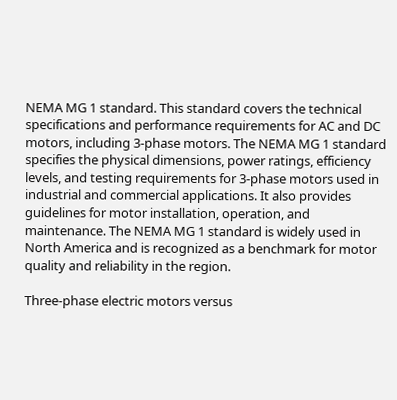NEMA MG 1 standard. This standard covers the technical specifications and performance requirements for AC and DC motors, including 3-phase motors. The NEMA MG 1 standard specifies the physical dimensions, power ratings, efficiency levels, and testing requirements for 3-phase motors used in industrial and commercial applications. It also provides guidelines for motor installation, operation, and maintenance. The NEMA MG 1 standard is widely used in North America and is recognized as a benchmark for motor quality and reliability in the region.

Three-phase electric motors versus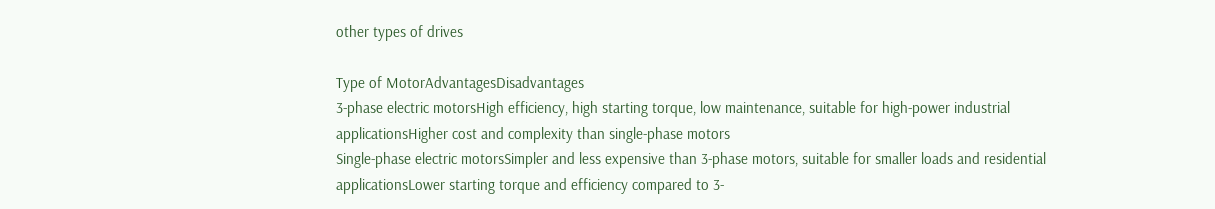other types of drives

Type of MotorAdvantagesDisadvantages
3-phase electric motorsHigh efficiency, high starting torque, low maintenance, suitable for high-power industrial applicationsHigher cost and complexity than single-phase motors
Single-phase electric motorsSimpler and less expensive than 3-phase motors, suitable for smaller loads and residential applicationsLower starting torque and efficiency compared to 3-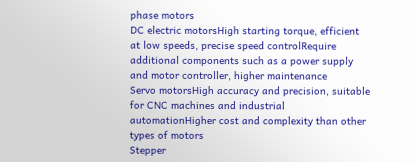phase motors
DC electric motorsHigh starting torque, efficient at low speeds, precise speed controlRequire additional components such as a power supply and motor controller, higher maintenance
Servo motorsHigh accuracy and precision, suitable for CNC machines and industrial automationHigher cost and complexity than other types of motors
Stepper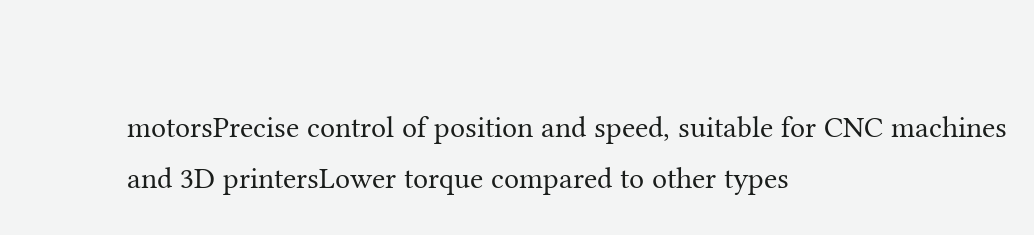motorsPrecise control of position and speed, suitable for CNC machines and 3D printersLower torque compared to other types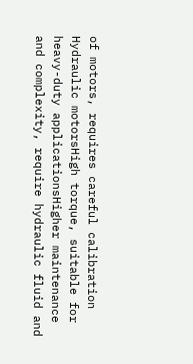of motors, requires careful calibration
Hydraulic motorsHigh torque, suitable for heavy-duty applicationsHigher maintenance and complexity, require hydraulic fluid and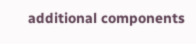additional components